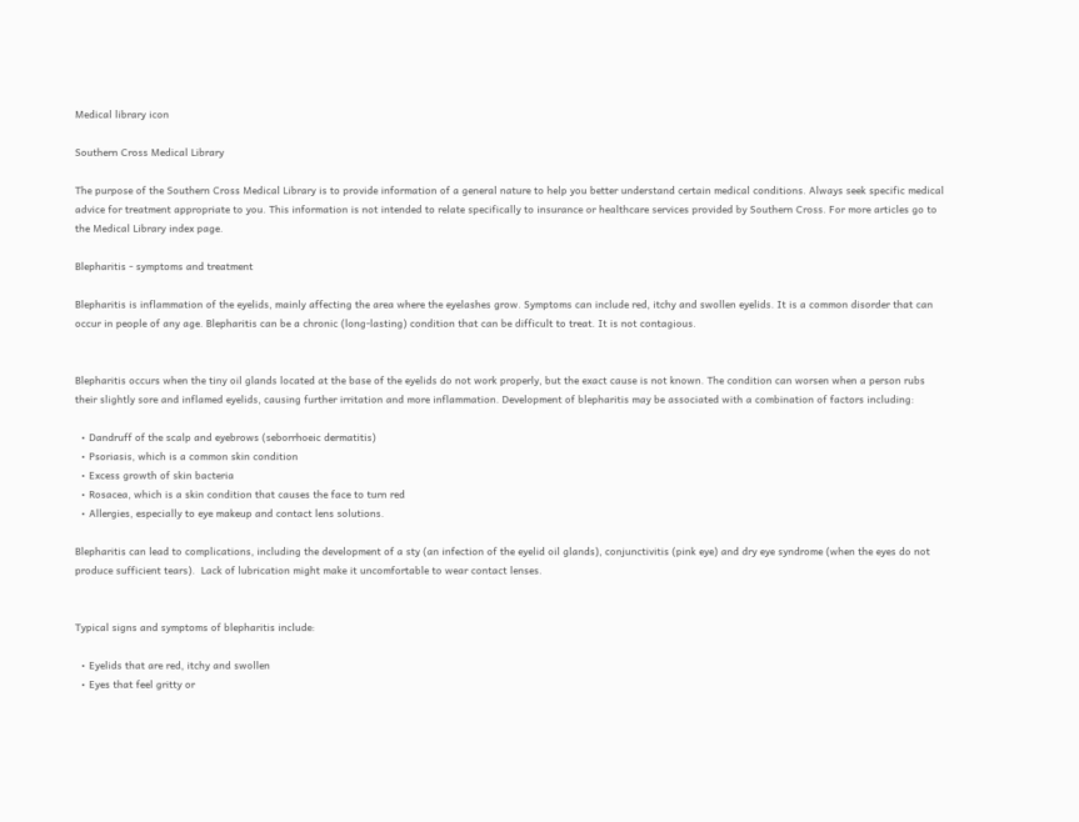Medical library icon

Southern Cross Medical Library

The purpose of the Southern Cross Medical Library is to provide information of a general nature to help you better understand certain medical conditions. Always seek specific medical advice for treatment appropriate to you. This information is not intended to relate specifically to insurance or healthcare services provided by Southern Cross. For more articles go to the Medical Library index page.

Blepharitis - symptoms and treatment

Blepharitis is inflammation of the eyelids, mainly affecting the area where the eyelashes grow. Symptoms can include red, itchy and swollen eyelids. It is a common disorder that can occur in people of any age. Blepharitis can be a chronic (long-lasting) condition that can be difficult to treat. It is not contagious.


Blepharitis occurs when the tiny oil glands located at the base of the eyelids do not work properly, but the exact cause is not known. The condition can worsen when a person rubs their slightly sore and inflamed eyelids, causing further irritation and more inflammation. Development of blepharitis may be associated with a combination of factors including:

  • Dandruff of the scalp and eyebrows (seborrhoeic dermatitis)
  • Psoriasis, which is a common skin condition
  • Excess growth of skin bacteria
  • Rosacea, which is a skin condition that causes the face to turn red
  • Allergies, especially to eye makeup and contact lens solutions.

Blepharitis can lead to complications, including the development of a sty (an infection of the eyelid oil glands), conjunctivitis (pink eye) and dry eye syndrome (when the eyes do not produce sufficient tears).  Lack of lubrication might make it uncomfortable to wear contact lenses.


Typical signs and symptoms of blepharitis include:

  • Eyelids that are red, itchy and swollen
  • Eyes that feel gritty or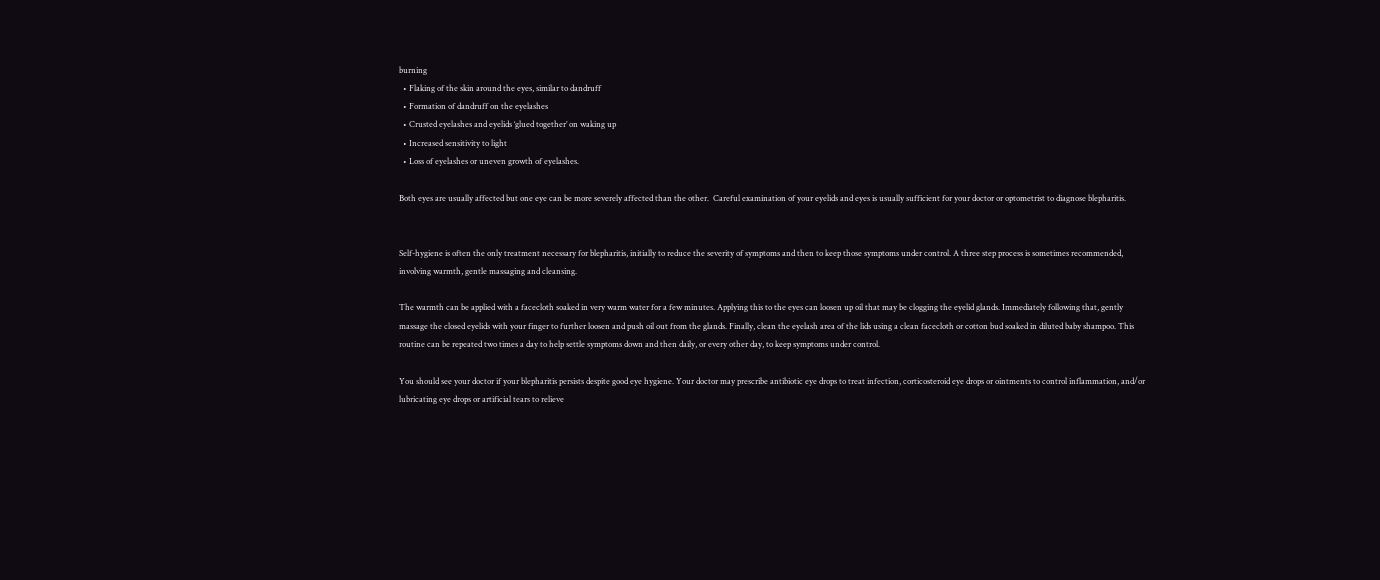burning
  • Flaking of the skin around the eyes, similar to dandruff
  • Formation of dandruff on the eyelashes
  • Crusted eyelashes and eyelids ‘glued together’ on waking up
  • Increased sensitivity to light
  • Loss of eyelashes or uneven growth of eyelashes.

Both eyes are usually affected but one eye can be more severely affected than the other.  Careful examination of your eyelids and eyes is usually sufficient for your doctor or optometrist to diagnose blepharitis.


Self-hygiene is often the only treatment necessary for blepharitis, initially to reduce the severity of symptoms and then to keep those symptoms under control. A three step process is sometimes recommended, involving warmth, gentle massaging and cleansing.

The warmth can be applied with a facecloth soaked in very warm water for a few minutes. Applying this to the eyes can loosen up oil that may be clogging the eyelid glands. Immediately following that, gently massage the closed eyelids with your finger to further loosen and push oil out from the glands. Finally, clean the eyelash area of the lids using a clean facecloth or cotton bud soaked in diluted baby shampoo. This routine can be repeated two times a day to help settle symptoms down and then daily, or every other day, to keep symptoms under control.

You should see your doctor if your blepharitis persists despite good eye hygiene. Your doctor may prescribe antibiotic eye drops to treat infection, corticosteroid eye drops or ointments to control inflammation, and/or lubricating eye drops or artificial tears to relieve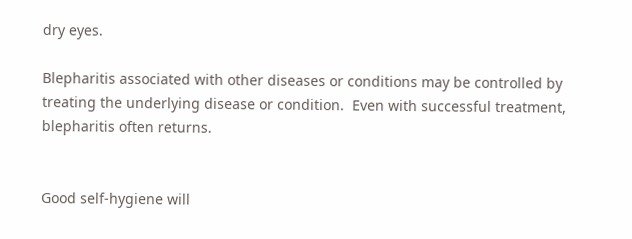dry eyes.

Blepharitis associated with other diseases or conditions may be controlled by treating the underlying disease or condition.  Even with successful treatment, blepharitis often returns.


Good self-hygiene will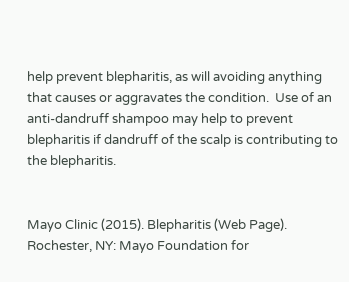help prevent blepharitis, as will avoiding anything that causes or aggravates the condition.  Use of an anti-dandruff shampoo may help to prevent blepharitis if dandruff of the scalp is contributing to the blepharitis.


Mayo Clinic (2015). Blepharitis (Web Page). Rochester, NY: Mayo Foundation for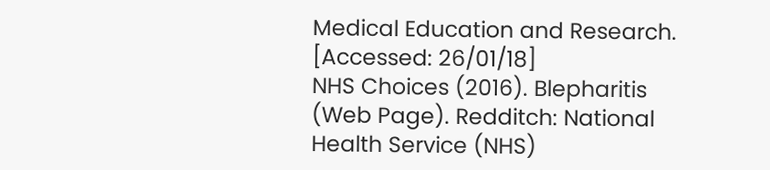Medical Education and Research. [Accessed: 26/01/18]
NHS Choices (2016). Blepharitis (Web Page). Redditch: National Health Service (NHS)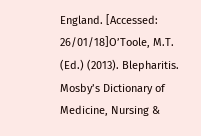England. [Accessed: 26/01/18]O’Toole, M.T. (Ed.) (2013). Blepharitis. Mosby’s Dictionary of Medicine, Nursing &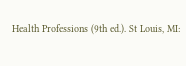Health Professions (9th ed.). St Louis, MI: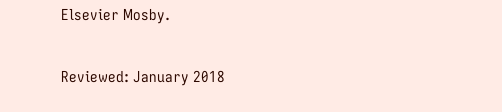Elsevier Mosby.

Reviewed: January 2018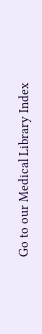Go to our Medical Library Index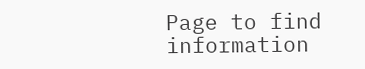Page to find information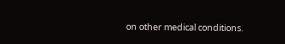on other medical conditions.